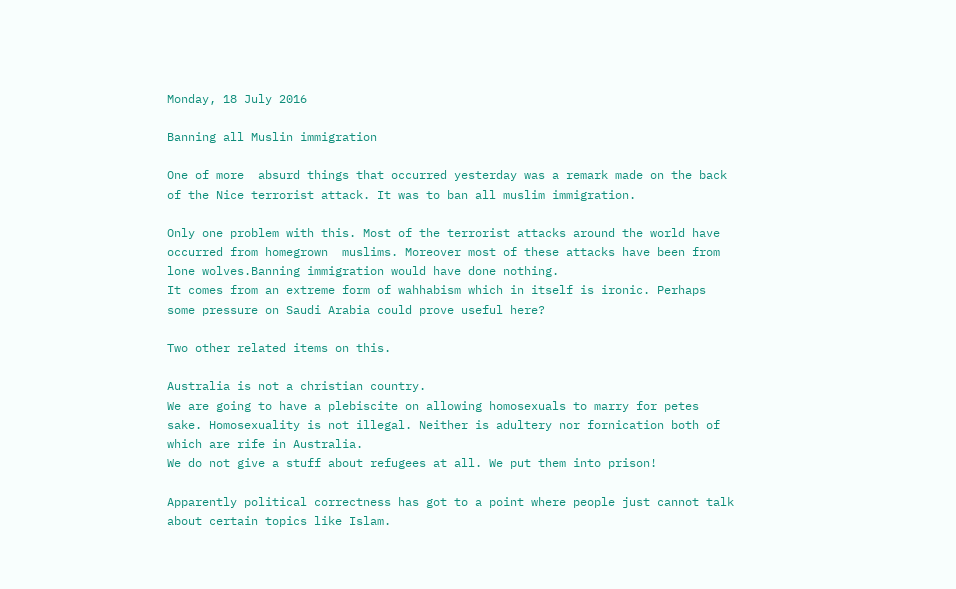Monday, 18 July 2016

Banning all Muslin immigration

One of more  absurd things that occurred yesterday was a remark made on the back of the Nice terrorist attack. It was to ban all muslim immigration.

Only one problem with this. Most of the terrorist attacks around the world have occurred from homegrown  muslims. Moreover most of these attacks have been from lone wolves.Banning immigration would have done nothing.
It comes from an extreme form of wahhabism which in itself is ironic. Perhaps some pressure on Saudi Arabia could prove useful here?

Two other related items on this.

Australia is not a christian country.
We are going to have a plebiscite on allowing homosexuals to marry for petes sake. Homosexuality is not illegal. Neither is adultery nor fornication both of which are rife in Australia.
We do not give a stuff about refugees at all. We put them into prison!

Apparently political correctness has got to a point where people just cannot talk about certain topics like Islam.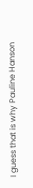I guess that is why Pauline Hanson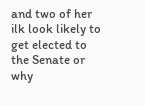and two of her ilk look likely to get elected to the Senate or why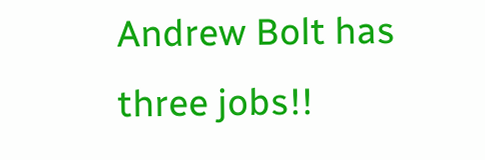Andrew Bolt has three jobs!!